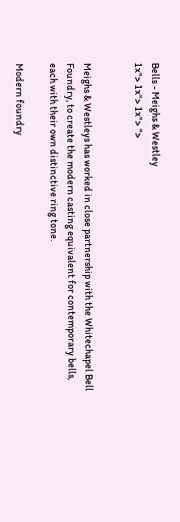Bells - Meighs & Westley
1x"> 1x"> 1x"> ">


Meighs & Westleys has worked in close partnership with the Whitechapel Bell Foundry, to create the modern casting equivalent for contemporary bells, each with their own distinctive ring tone.

Modern foundry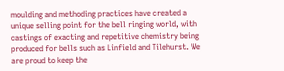moulding and methoding practices have created a unique selling point for the bell ringing world, with castings of exacting and repetitive chemistry being produced for bells such as Linfield and Tilehurst. We are proud to keep the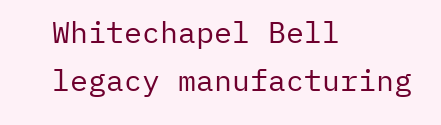Whitechapel Bell legacy manufacturing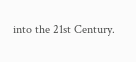into the 21st Century.